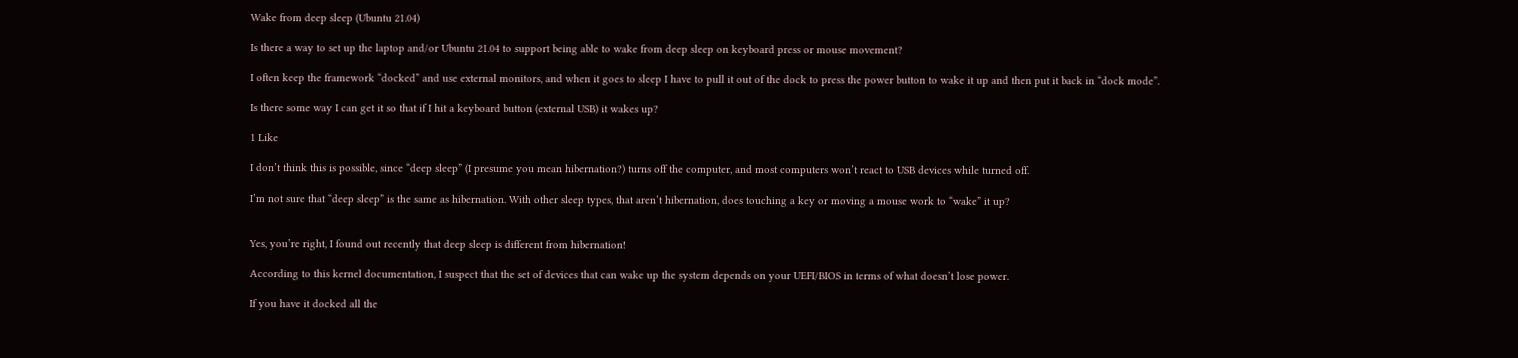Wake from deep sleep (Ubuntu 21.04)

Is there a way to set up the laptop and/or Ubuntu 21.04 to support being able to wake from deep sleep on keyboard press or mouse movement?

I often keep the framework “docked” and use external monitors, and when it goes to sleep I have to pull it out of the dock to press the power button to wake it up and then put it back in “dock mode”.

Is there some way I can get it so that if I hit a keyboard button (external USB) it wakes up?

1 Like

I don’t think this is possible, since “deep sleep” (I presume you mean hibernation?) turns off the computer, and most computers won’t react to USB devices while turned off.

I’m not sure that “deep sleep” is the same as hibernation. With other sleep types, that aren’t hibernation, does touching a key or moving a mouse work to “wake” it up?


Yes, you’re right, I found out recently that deep sleep is different from hibernation!

According to this kernel documentation, I suspect that the set of devices that can wake up the system depends on your UEFI/BIOS in terms of what doesn’t lose power.

If you have it docked all the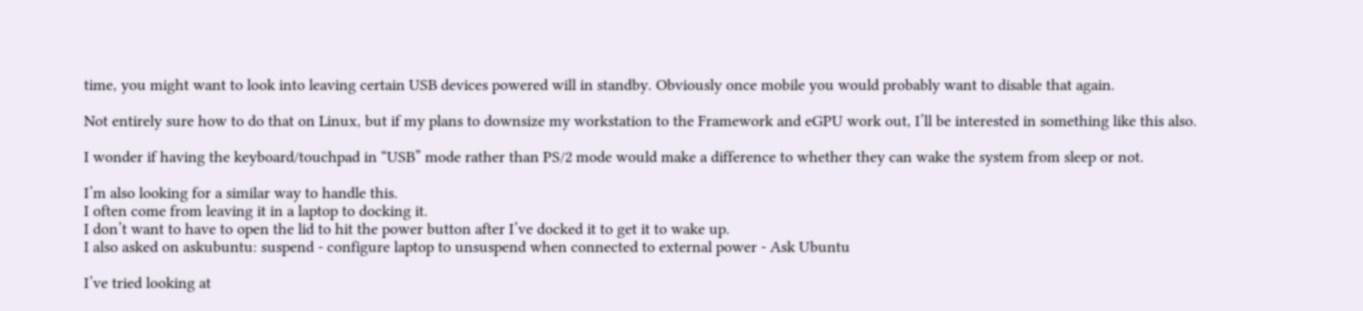time, you might want to look into leaving certain USB devices powered will in standby. Obviously once mobile you would probably want to disable that again.

Not entirely sure how to do that on Linux, but if my plans to downsize my workstation to the Framework and eGPU work out, I’ll be interested in something like this also.

I wonder if having the keyboard/touchpad in “USB” mode rather than PS/2 mode would make a difference to whether they can wake the system from sleep or not.

I’m also looking for a similar way to handle this.
I often come from leaving it in a laptop to docking it.
I don’t want to have to open the lid to hit the power button after I’ve docked it to get it to wake up.
I also asked on askubuntu: suspend - configure laptop to unsuspend when connected to external power - Ask Ubuntu

I’ve tried looking at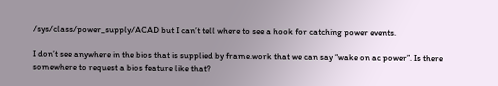/sys/class/power_supply/ACAD but I can’t tell where to see a hook for catching power events.

I don’t see anywhere in the bios that is supplied by frame.work that we can say “wake on ac power”. Is there somewhere to request a bios feature like that?